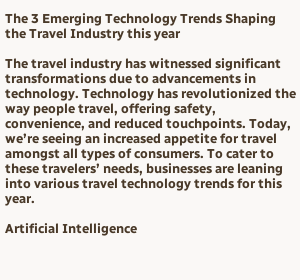The 3 Emerging Technology Trends Shaping the Travel Industry this year

The travel industry has witnessed significant transformations due to advancements in technology. Technology has revolutionized the way people travel, offering safety, convenience, and reduced touchpoints. Today, we’re seeing an increased appetite for travel amongst all types of consumers. To cater to these travelers’ needs, businesses are leaning into various travel technology trends for this year.

Artificial Intelligence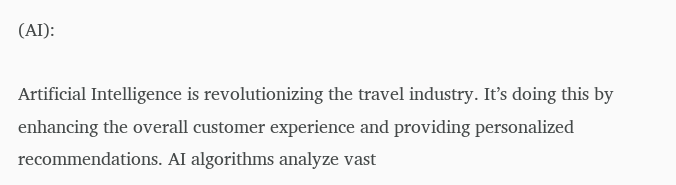(AI):

Artificial Intelligence is revolutionizing the travel industry. It’s doing this by enhancing the overall customer experience and providing personalized recommendations. AI algorithms analyze vast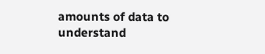amounts of data to understand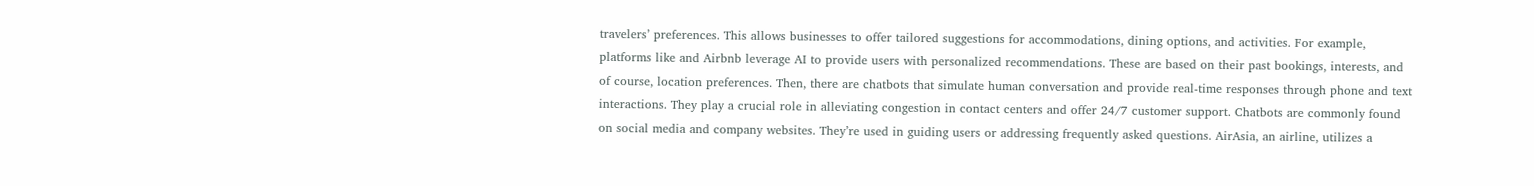travelers’ preferences. This allows businesses to offer tailored suggestions for accommodations, dining options, and activities. For example, platforms like and Airbnb leverage AI to provide users with personalized recommendations. These are based on their past bookings, interests, and of course, location preferences. Then, there are chatbots that simulate human conversation and provide real-time responses through phone and text interactions. They play a crucial role in alleviating congestion in contact centers and offer 24/7 customer support. Chatbots are commonly found on social media and company websites. They’re used in guiding users or addressing frequently asked questions. AirAsia, an airline, utilizes a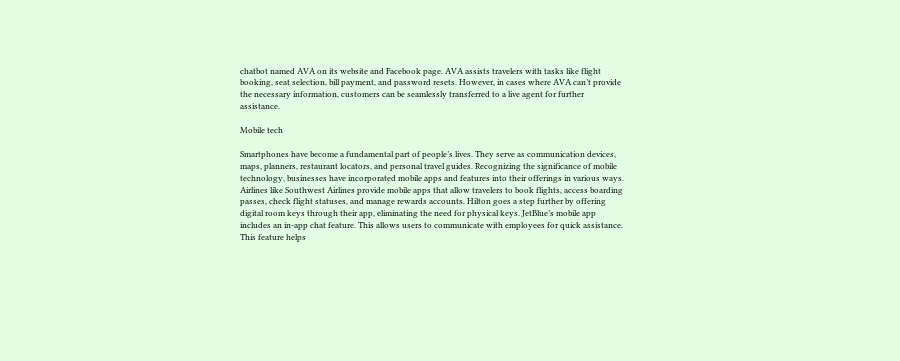chatbot named AVA on its website and Facebook page. AVA assists travelers with tasks like flight booking, seat selection, bill payment, and password resets. However, in cases where AVA can’t provide the necessary information, customers can be seamlessly transferred to a live agent for further assistance.

Mobile tech

Smartphones have become a fundamental part of people’s lives. They serve as communication devices, maps, planners, restaurant locators, and personal travel guides. Recognizing the significance of mobile technology, businesses have incorporated mobile apps and features into their offerings in various ways. Airlines like Southwest Airlines provide mobile apps that allow travelers to book flights, access boarding passes, check flight statuses, and manage rewards accounts. Hilton goes a step further by offering digital room keys through their app, eliminating the need for physical keys. JetBlue’s mobile app includes an in-app chat feature. This allows users to communicate with employees for quick assistance. This feature helps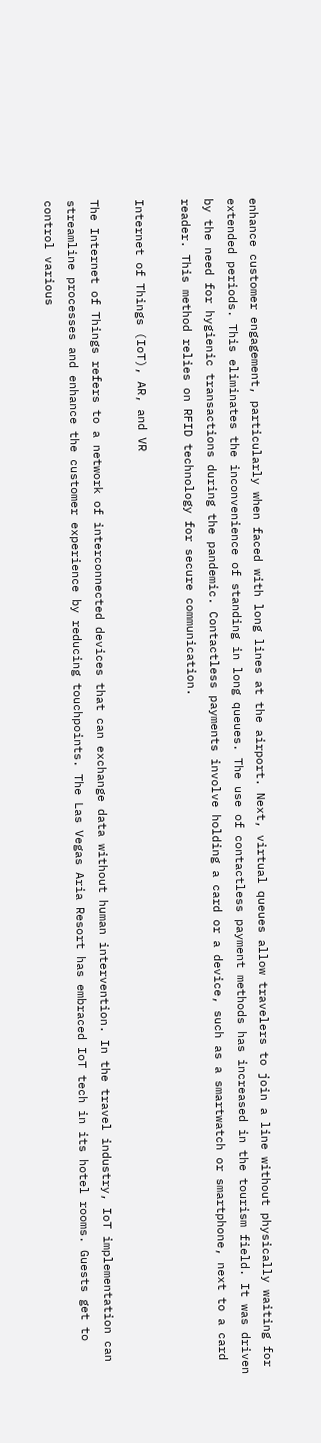enhance customer engagement, particularly when faced with long lines at the airport. Next, virtual queues allow travelers to join a line without physically waiting for extended periods. This eliminates the inconvenience of standing in long queues. The use of contactless payment methods has increased in the tourism field. It was driven by the need for hygienic transactions during the pandemic. Contactless payments involve holding a card or a device, such as a smartwatch or smartphone, next to a card reader. This method relies on RFID technology for secure communication.

Internet of Things (IoT), AR, and VR

The Internet of Things refers to a network of interconnected devices that can exchange data without human intervention. In the travel industry, IoT implementation can streamline processes and enhance the customer experience by reducing touchpoints. The Las Vegas Aria Resort has embraced IoT tech in its hotel rooms. Guests get to control various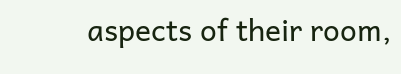aspects of their room,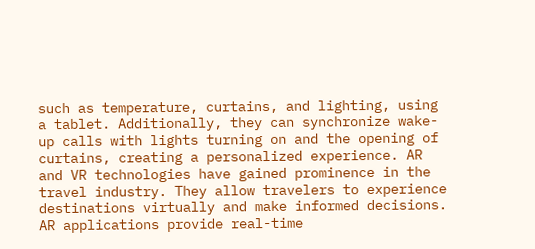such as temperature, curtains, and lighting, using a tablet. Additionally, they can synchronize wake-up calls with lights turning on and the opening of curtains, creating a personalized experience. AR and VR technologies have gained prominence in the travel industry. They allow travelers to experience destinations virtually and make informed decisions. AR applications provide real-time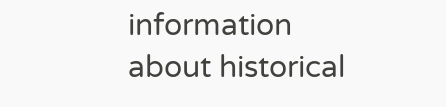information about historical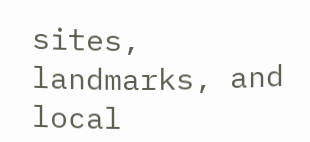sites, landmarks, and local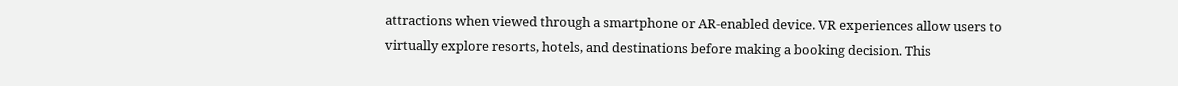attractions when viewed through a smartphone or AR-enabled device. VR experiences allow users to virtually explore resorts, hotels, and destinations before making a booking decision. This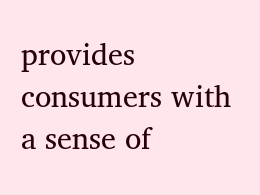provides consumers with a sense of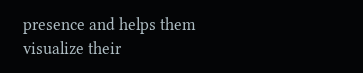presence and helps them visualize their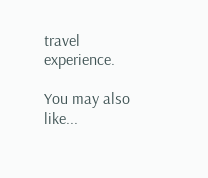travel experience.

You may also like...